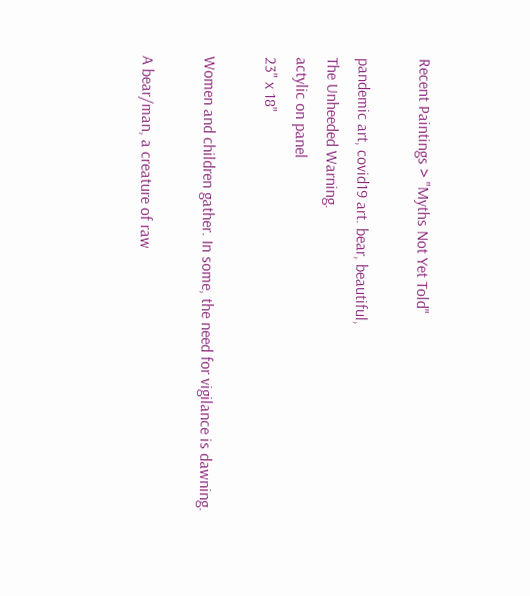Recent Paintings > "Myths Not Yet Told"

pandemic art, covid19 art. bear, beautiful,
The Unheeded Warning.
actylic on panel
23" x 18"

Women and children gather. In some, the need for vigilance is dawning.

A bear/man, a creature of raw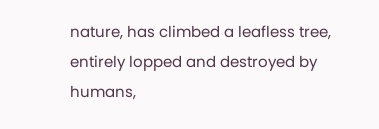nature, has climbed a leafless tree, entirely lopped and destroyed by humans,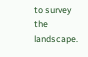to survey the landscape.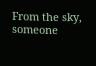From the sky, someone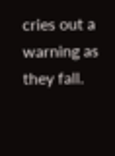cries out a warning as they fall.